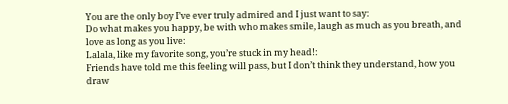You are the only boy I’ve ever truly admired and I just want to say:
Do what makes you happy, be with who makes smile, laugh as much as you breath, and love as long as you live:
Lalala, like my favorite song, you’re stuck in my head!:
Friends have told me this feeling will pass, but I don’t think they understand, how you draw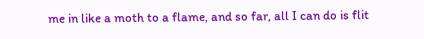me in like a moth to a flame, and so far, all I can do is flit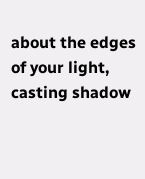about the edges of your light, casting shadow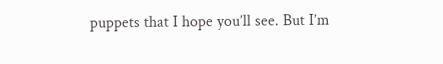puppets that I hope you’ll see. But I’m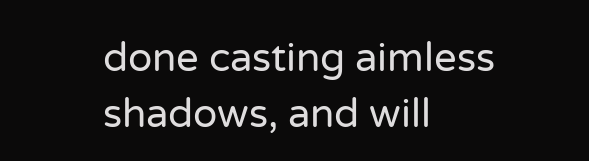done casting aimless shadows, and will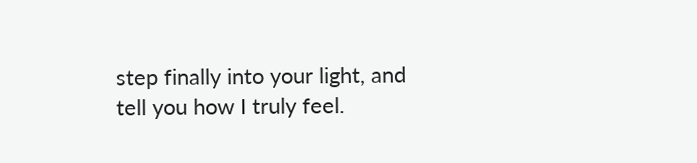step finally into your light, and tell you how I truly feel.